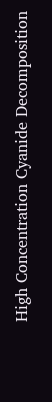High Concentration Cyanide Decomposition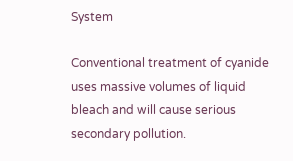System

Conventional treatment of cyanide uses massive volumes of liquid bleach and will cause serious secondary pollution.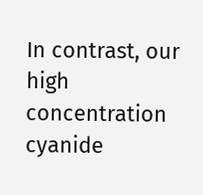In contrast, our high concentration cyanide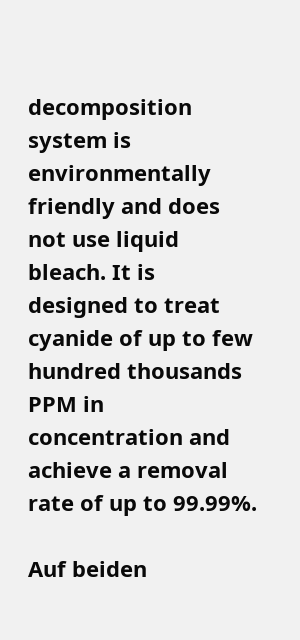decomposition system is environmentally friendly and does not use liquid bleach. It is designed to treat cyanide of up to few hundred thousands PPM in concentration and achieve a removal rate of up to 99.99%.

Auf beiden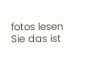fotos lesen Sie das ist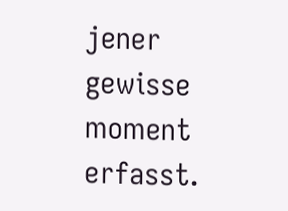jener gewisse moment erfasst.